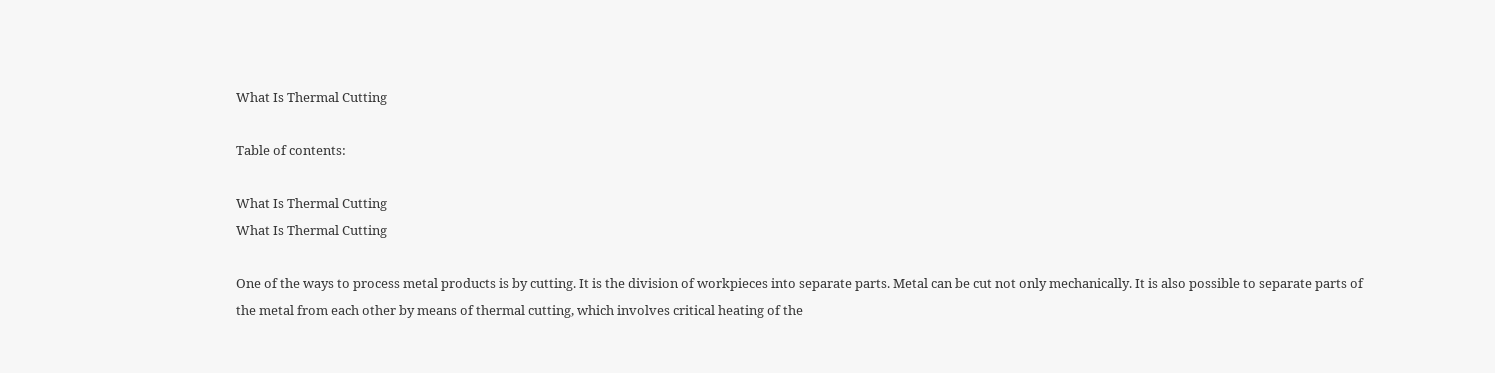What Is Thermal Cutting

Table of contents:

What Is Thermal Cutting
What Is Thermal Cutting

One of the ways to process metal products is by cutting. It is the division of workpieces into separate parts. Metal can be cut not only mechanically. It is also possible to separate parts of the metal from each other by means of thermal cutting, which involves critical heating of the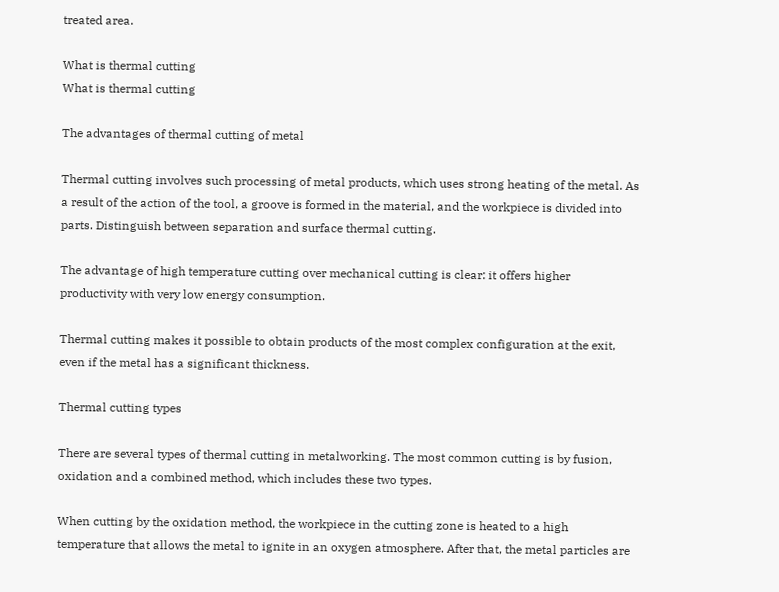treated area.

What is thermal cutting
What is thermal cutting

The advantages of thermal cutting of metal

Thermal cutting involves such processing of metal products, which uses strong heating of the metal. As a result of the action of the tool, a groove is formed in the material, and the workpiece is divided into parts. Distinguish between separation and surface thermal cutting.

The advantage of high temperature cutting over mechanical cutting is clear: it offers higher productivity with very low energy consumption.

Thermal cutting makes it possible to obtain products of the most complex configuration at the exit, even if the metal has a significant thickness.

Thermal cutting types

There are several types of thermal cutting in metalworking. The most common cutting is by fusion, oxidation and a combined method, which includes these two types.

When cutting by the oxidation method, the workpiece in the cutting zone is heated to a high temperature that allows the metal to ignite in an oxygen atmosphere. After that, the metal particles are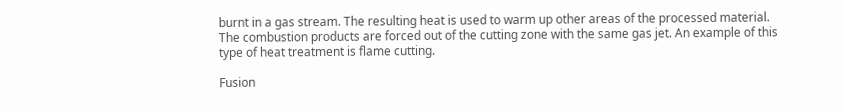burnt in a gas stream. The resulting heat is used to warm up other areas of the processed material. The combustion products are forced out of the cutting zone with the same gas jet. An example of this type of heat treatment is flame cutting.

Fusion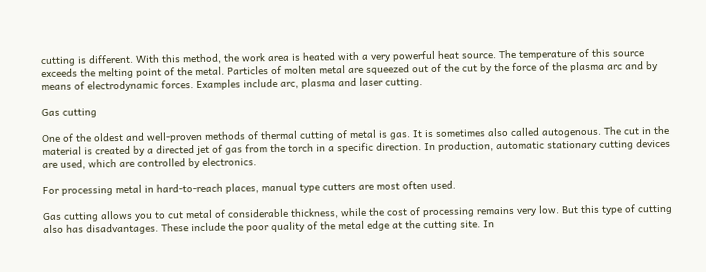cutting is different. With this method, the work area is heated with a very powerful heat source. The temperature of this source exceeds the melting point of the metal. Particles of molten metal are squeezed out of the cut by the force of the plasma arc and by means of electrodynamic forces. Examples include arc, plasma and laser cutting.

Gas cutting

One of the oldest and well-proven methods of thermal cutting of metal is gas. It is sometimes also called autogenous. The cut in the material is created by a directed jet of gas from the torch in a specific direction. In production, automatic stationary cutting devices are used, which are controlled by electronics.

For processing metal in hard-to-reach places, manual type cutters are most often used.

Gas cutting allows you to cut metal of considerable thickness, while the cost of processing remains very low. But this type of cutting also has disadvantages. These include the poor quality of the metal edge at the cutting site. In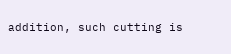addition, such cutting is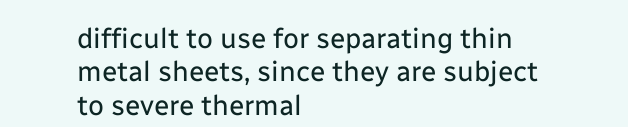difficult to use for separating thin metal sheets, since they are subject to severe thermal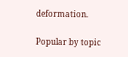deformation.

Popular by topic